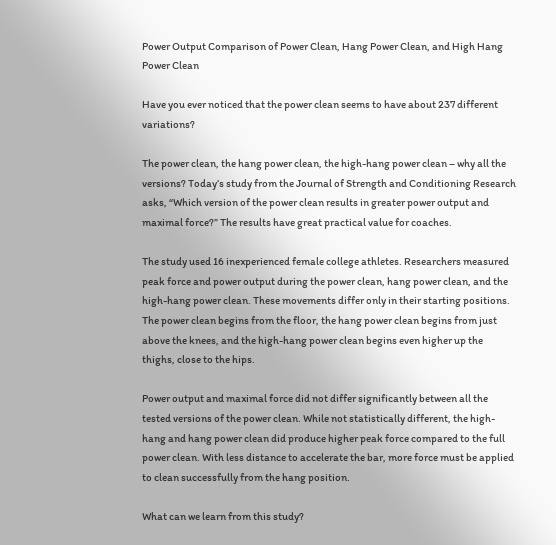Power Output Comparison of Power Clean, Hang Power Clean, and High Hang Power Clean

Have you ever noticed that the power clean seems to have about 237 different variations?

The power clean, the hang power clean, the high-hang power clean – why all the versions? Today’s study from the Journal of Strength and Conditioning Research asks, “Which version of the power clean results in greater power output and maximal force?” The results have great practical value for coaches.

The study used 16 inexperienced female college athletes. Researchers measured peak force and power output during the power clean, hang power clean, and the high-hang power clean. These movements differ only in their starting positions. The power clean begins from the floor, the hang power clean begins from just above the knees, and the high-hang power clean begins even higher up the thighs, close to the hips.

Power output and maximal force did not differ significantly between all the tested versions of the power clean. While not statistically different, the high-hang and hang power clean did produce higher peak force compared to the full power clean. With less distance to accelerate the bar, more force must be applied to clean successfully from the hang position.

What can we learn from this study?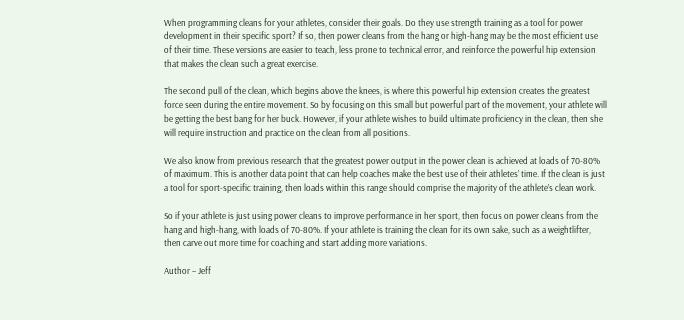When programming cleans for your athletes, consider their goals. Do they use strength training as a tool for power development in their specific sport? If so, then power cleans from the hang or high-hang may be the most efficient use of their time. These versions are easier to teach, less prone to technical error, and reinforce the powerful hip extension that makes the clean such a great exercise.

The second pull of the clean, which begins above the knees, is where this powerful hip extension creates the greatest force seen during the entire movement. So by focusing on this small but powerful part of the movement, your athlete will be getting the best bang for her buck. However, if your athlete wishes to build ultimate proficiency in the clean, then she will require instruction and practice on the clean from all positions.

We also know from previous research that the greatest power output in the power clean is achieved at loads of 70-80% of maximum. This is another data point that can help coaches make the best use of their athletes’ time. If the clean is just a tool for sport-specific training, then loads within this range should comprise the majority of the athlete’s clean work.

So if your athlete is just using power cleans to improve performance in her sport, then focus on power cleans from the hang and high-hang, with loads of 70-80%. If your athlete is training the clean for its own sake, such as a weightlifter, then carve out more time for coaching and start adding more variations.

Author – Jeff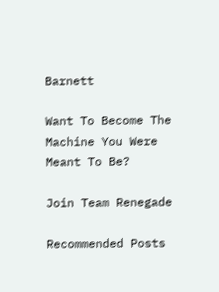Barnett

Want To Become The Machine You Were Meant To Be?

Join Team Renegade

Recommended Posts